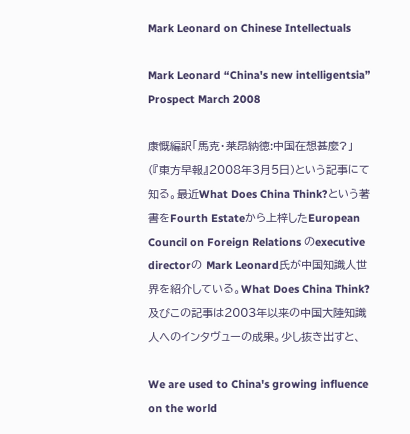Mark Leonard on Chinese Intellectuals

Mark Leonard “China's new intelligentsia” Prospect March 2008

康慨編訳「馬克・莱昂納徳:中国在想甚麼?」(『東方早報』2008年3月5日)という記事にて知る。最近What Does China Think?という著書をFourth Estateから上梓したEuropean Council on Foreign Relations のexecutive directorの Mark Leonard氏が中国知識人世界を紹介している。What Does China Think?及びこの記事は2003年以来の中国大陸知識人へのインタヴューの成果。少し抜き出すと、

We are used to China's growing influence on the world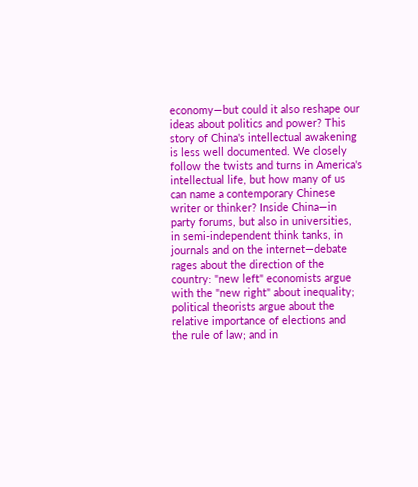economy—but could it also reshape our ideas about politics and power? This story of China's intellectual awakening is less well documented. We closely follow the twists and turns in America's intellectual life, but how many of us can name a contemporary Chinese writer or thinker? Inside China—in party forums, but also in universities, in semi-independent think tanks, in journals and on the internet—debate rages about the direction of the country: "new left" economists argue with the "new right" about inequality; political theorists argue about the relative importance of elections and the rule of law; and in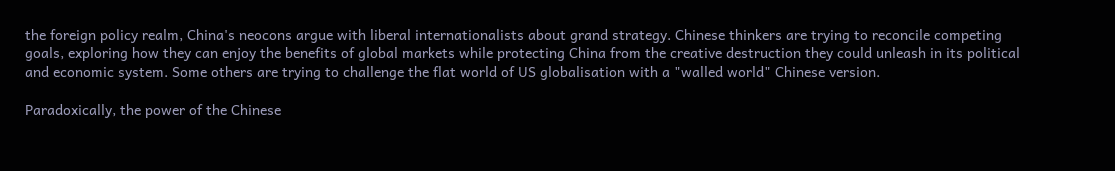the foreign policy realm, China's neocons argue with liberal internationalists about grand strategy. Chinese thinkers are trying to reconcile competing goals, exploring how they can enjoy the benefits of global markets while protecting China from the creative destruction they could unleash in its political and economic system. Some others are trying to challenge the flat world of US globalisation with a "walled world" Chinese version.

Paradoxically, the power of the Chinese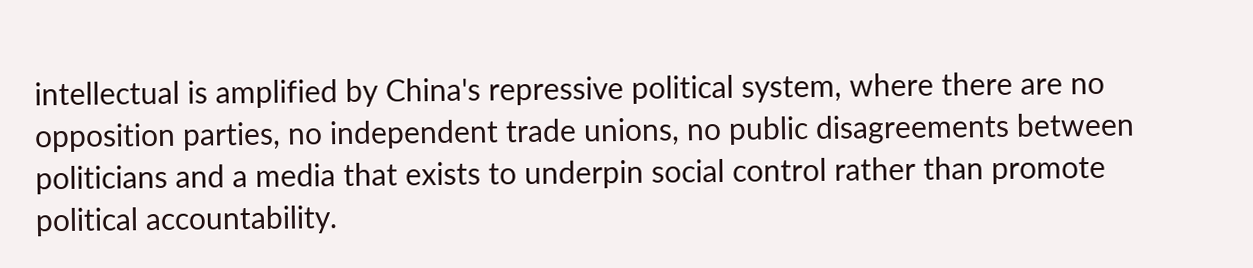intellectual is amplified by China's repressive political system, where there are no opposition parties, no independent trade unions, no public disagreements between politicians and a media that exists to underpin social control rather than promote political accountability.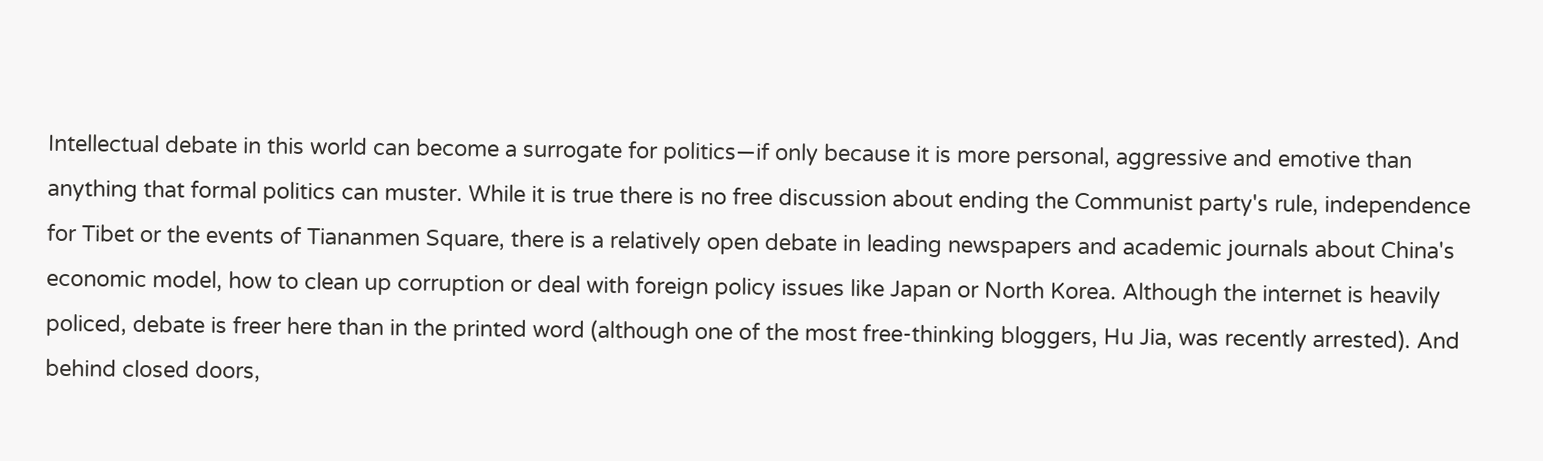Intellectual debate in this world can become a surrogate for politics—if only because it is more personal, aggressive and emotive than anything that formal politics can muster. While it is true there is no free discussion about ending the Communist party's rule, independence for Tibet or the events of Tiananmen Square, there is a relatively open debate in leading newspapers and academic journals about China's economic model, how to clean up corruption or deal with foreign policy issues like Japan or North Korea. Although the internet is heavily policed, debate is freer here than in the printed word (although one of the most free-thinking bloggers, Hu Jia, was recently arrested). And behind closed doors,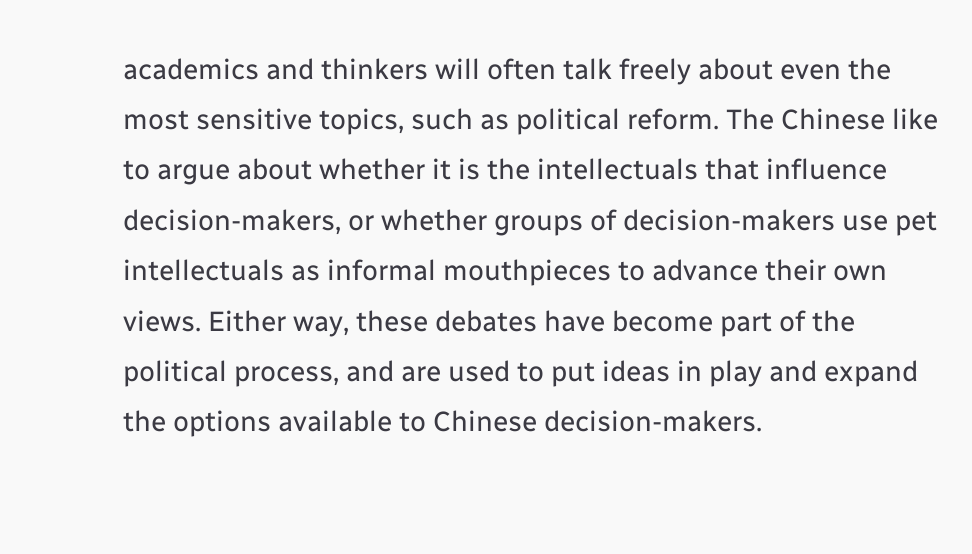academics and thinkers will often talk freely about even the most sensitive topics, such as political reform. The Chinese like to argue about whether it is the intellectuals that influence decision-makers, or whether groups of decision-makers use pet intellectuals as informal mouthpieces to advance their own views. Either way, these debates have become part of the political process, and are used to put ideas in play and expand the options available to Chinese decision-makers.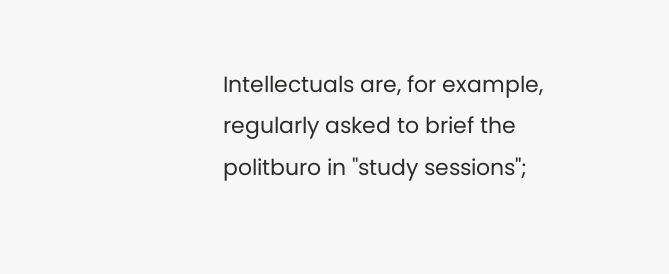Intellectuals are, for example, regularly asked to brief the politburo in "study sessions";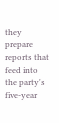they prepare reports that feed into the party's five-year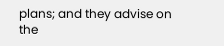plans; and they advise on the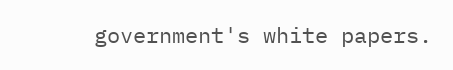government's white papers.